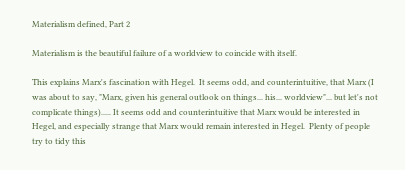Materialism defined, Part 2

Materialism is the beautiful failure of a worldview to coincide with itself.

This explains Marx's fascination with Hegel.  It seems odd, and counterintuitive, that Marx (I was about to say, "Marx, given his general outlook on things... his... worldview"... but let's not complicate things)..... It seems odd and counterintuitive that Marx would be interested in Hegel, and especially strange that Marx would remain interested in Hegel.  Plenty of people try to tidy this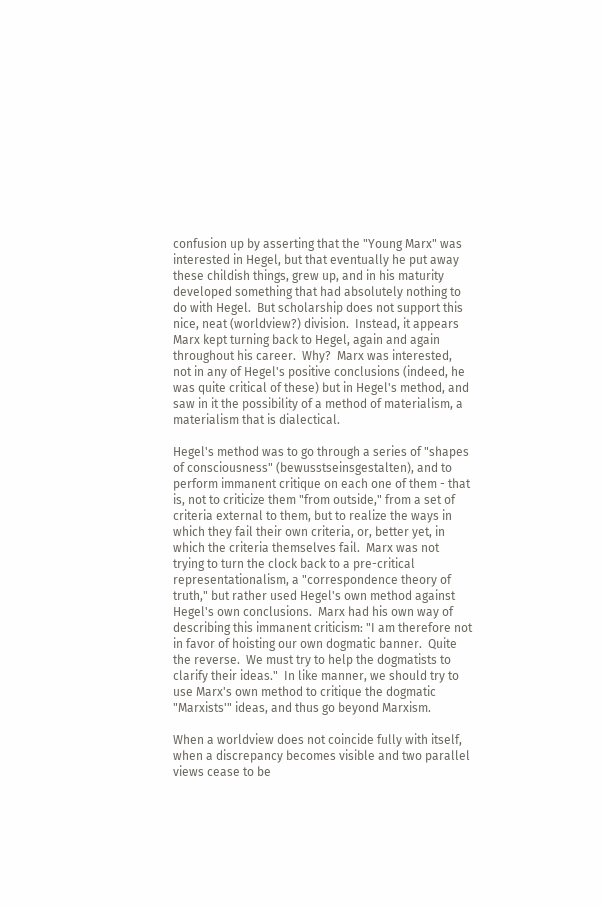confusion up by asserting that the "Young Marx" was interested in Hegel, but that eventually he put away these childish things, grew up, and in his maturity developed something that had absolutely nothing to do with Hegel.  But scholarship does not support this nice, neat (worldview?) division.  Instead, it appears Marx kept turning back to Hegel, again and again throughout his career.  Why?  Marx was interested, not in any of Hegel's positive conclusions (indeed, he was quite critical of these) but in Hegel's method, and saw in it the possibility of a method of materialism, a materialism that is dialectical.

Hegel's method was to go through a series of "shapes of consciousness" (bewusstseinsgestalten), and to perform immanent critique on each one of them - that is, not to criticize them "from outside," from a set of criteria external to them, but to realize the ways in which they fail their own criteria, or, better yet, in which the criteria themselves fail.  Marx was not trying to turn the clock back to a pre-critical representationalism, a "correspondence theory of truth," but rather used Hegel's own method against Hegel's own conclusions.  Marx had his own way of describing this immanent criticism: "I am therefore not in favor of hoisting our own dogmatic banner.  Quite the reverse.  We must try to help the dogmatists to clarify their ideas."  In like manner, we should try to use Marx's own method to critique the dogmatic "Marxists'" ideas, and thus go beyond Marxism.

When a worldview does not coincide fully with itself, when a discrepancy becomes visible and two parallel views cease to be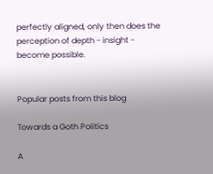perfectly aligned, only then does the perception of depth - insight - become possible.


Popular posts from this blog

Towards a Goth Politics

A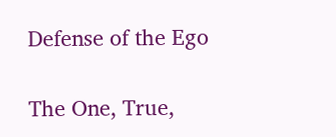Defense of the Ego

The One, True,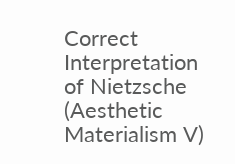Correct Interpretation of Nietzsche (Aesthetic Materialism V)